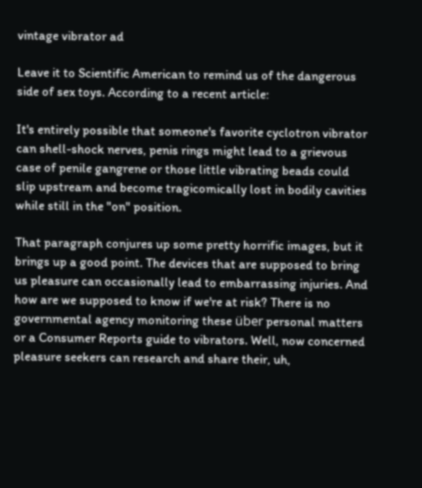vintage vibrator ad

Leave it to Scientific American to remind us of the dangerous side of sex toys. According to a recent article:

It's entirely possible that someone's favorite cyclotron vibrator can shell-shock nerves, penis rings might lead to a grievous case of penile gangrene or those little vibrating beads could slip upstream and become tragicomically lost in bodily cavities while still in the "on" position.

That paragraph conjures up some pretty horrific images, but it brings up a good point. The devices that are supposed to bring us pleasure can occasionally lead to embarrassing injuries. And how are we supposed to know if we're at risk? There is no governmental agency monitoring these über personal matters or a Consumer Reports guide to vibrators. Well, now concerned pleasure seekers can research and share their, uh,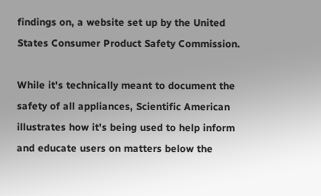findings on, a website set up by the United States Consumer Product Safety Commission.

While it's technically meant to document the safety of all appliances, Scientific American illustrates how it's being used to help inform and educate users on matters below the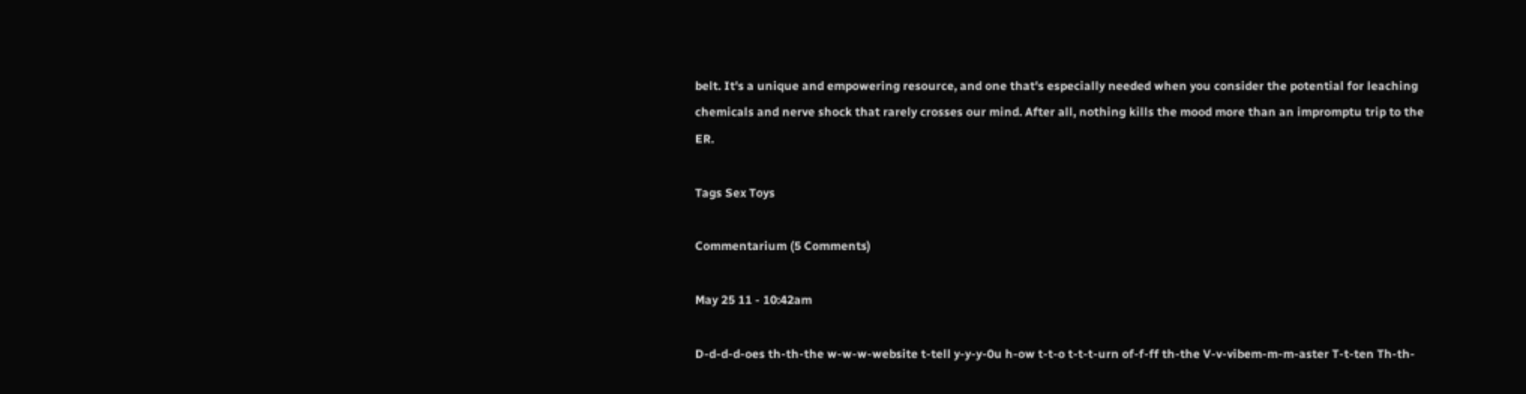belt. It's a unique and empowering resource, and one that's especially needed when you consider the potential for leaching chemicals and nerve shock that rarely crosses our mind. After all, nothing kills the mood more than an impromptu trip to the ER.

Tags Sex Toys

Commentarium (5 Comments)

May 25 11 - 10:42am

D-d-d-d-oes th-th-the w-w-w-website t-tell y-y-y-0u h-ow t-t-o t-t-t-urn of-f-ff th-the V-v-vibem-m-m-aster T-t-ten Th-th-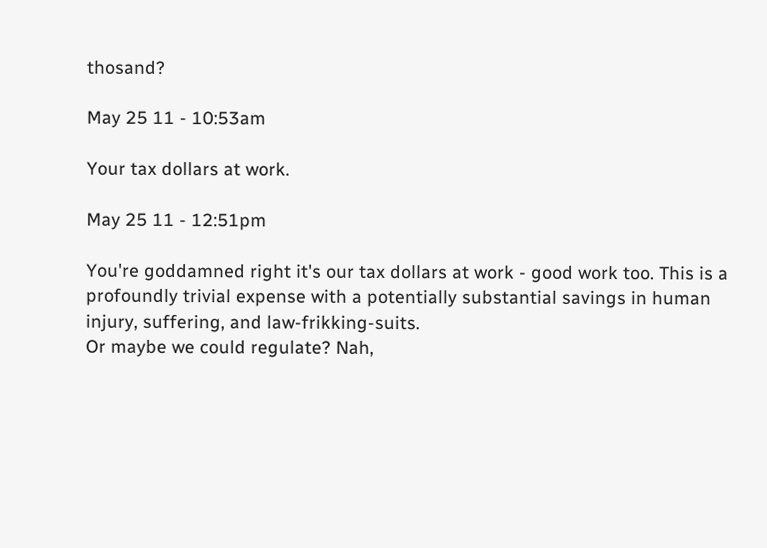thosand?

May 25 11 - 10:53am

Your tax dollars at work.

May 25 11 - 12:51pm

You're goddamned right it's our tax dollars at work - good work too. This is a profoundly trivial expense with a potentially substantial savings in human injury, suffering, and law-frikking-suits.
Or maybe we could regulate? Nah,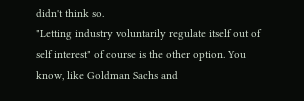didn't think so.
"Letting industry voluntarily regulate itself out of self interest" of course is the other option. You know, like Goldman Sachs and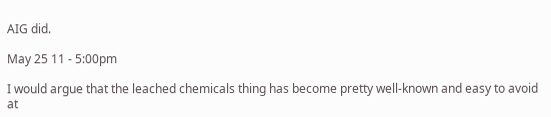AIG did.

May 25 11 - 5:00pm

I would argue that the leached chemicals thing has become pretty well-known and easy to avoid at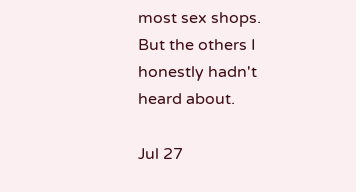most sex shops. But the others I honestly hadn't heard about.

Jul 27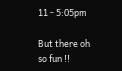11 - 5:05pm

But there oh so fun !!